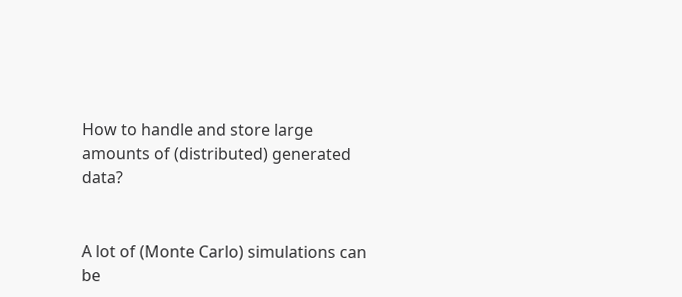How to handle and store large amounts of (distributed) generated data?


A lot of (Monte Carlo) simulations can be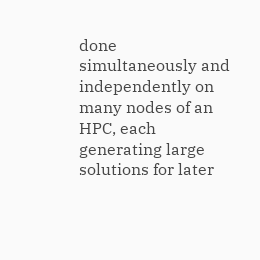done simultaneously and independently on many nodes of an HPC, each generating large solutions for later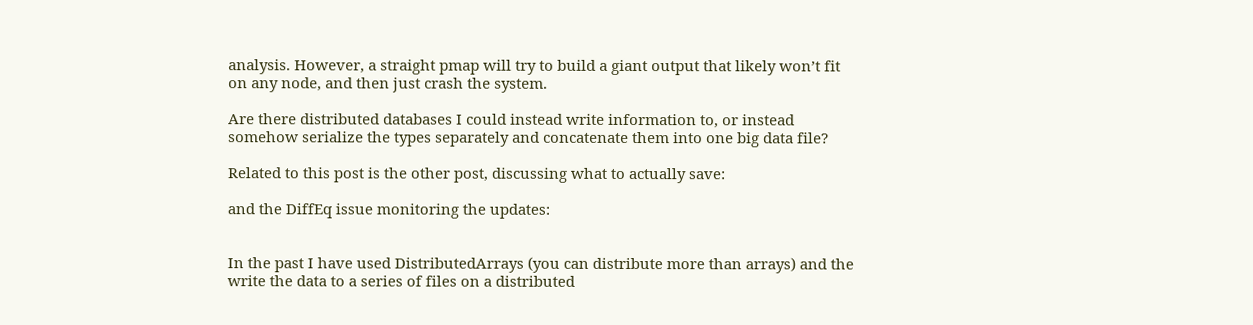analysis. However, a straight pmap will try to build a giant output that likely won’t fit on any node, and then just crash the system.

Are there distributed databases I could instead write information to, or instead somehow serialize the types separately and concatenate them into one big data file?

Related to this post is the other post, discussing what to actually save:

and the DiffEq issue monitoring the updates:


In the past I have used DistributedArrays (you can distribute more than arrays) and the write the data to a series of files on a distributed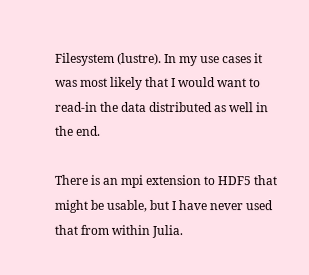Filesystem (lustre). In my use cases it was most likely that I would want to read-in the data distributed as well in the end.

There is an mpi extension to HDF5 that might be usable, but I have never used that from within Julia.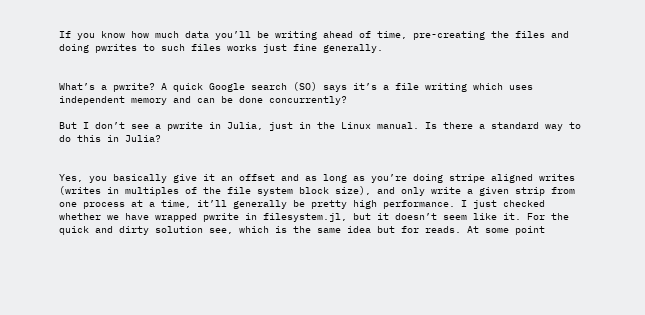If you know how much data you’ll be writing ahead of time, pre-creating the files and doing pwrites to such files works just fine generally.


What’s a pwrite? A quick Google search (SO) says it’s a file writing which uses independent memory and can be done concurrently?

But I don’t see a pwrite in Julia, just in the Linux manual. Is there a standard way to do this in Julia?


Yes, you basically give it an offset and as long as you’re doing stripe aligned writes (writes in multiples of the file system block size), and only write a given strip from one process at a time, it’ll generally be pretty high performance. I just checked whether we have wrapped pwrite in filesystem.jl, but it doesn’t seem like it. For the quick and dirty solution see, which is the same idea but for reads. At some point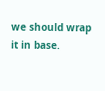we should wrap it in base.